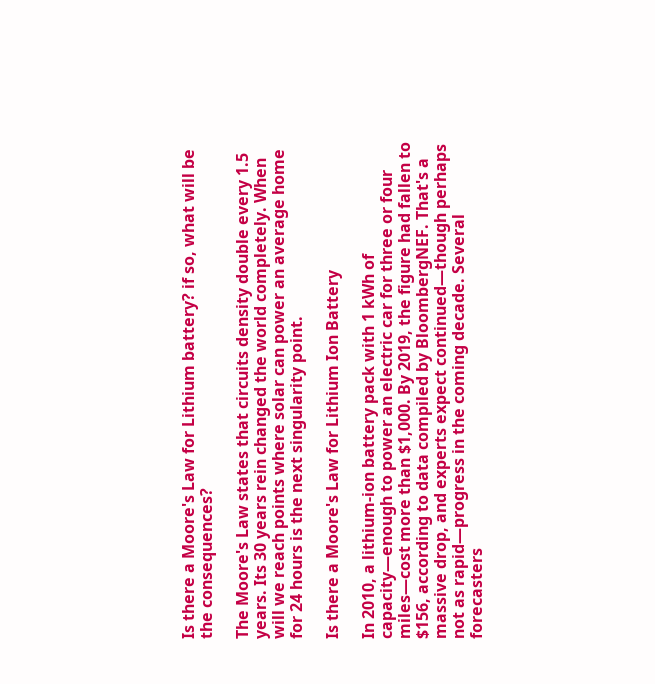Is there a Moore's Law for Lithium battery? if so, what will be the consequences?

The Moore's Law states that circuits density double every 1.5 years. Its 30 years rein changed the world completely. When will we reach points where solar can power an average home for 24 hours is the next singularity point.

Is there a Moore's Law for Lithium Ion Battery

In 2010, a lithium-ion battery pack with 1 kWh of capacity—enough to power an electric car for three or four miles—cost more than $1,000. By 2019, the figure had fallen to $156, according to data compiled by BloombergNEF. That's a massive drop, and experts expect continued—though perhaps not as rapid—progress in the coming decade. Several forecasters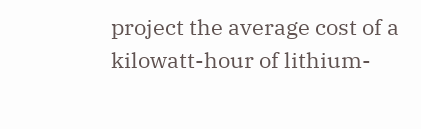project the average cost of a kilowatt-hour of lithium-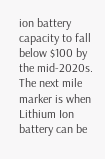ion battery capacity to fall below $100 by the mid-2020s. The next mile marker is when Lithium Ion battery can be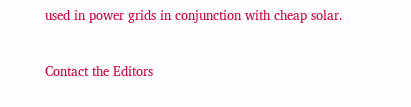used in power grids in conjunction with cheap solar.


Contact the Editors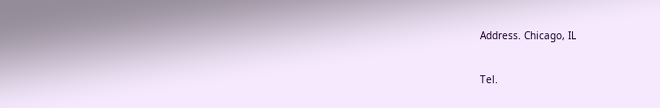Address. Chicago, IL

Tel.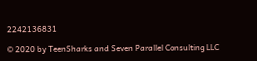2242136831

© 2020 by TeenSharks and Seven Parallel Consulting LLC